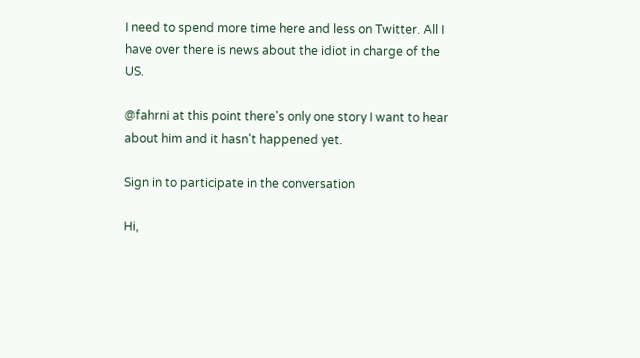I need to spend more time here and less on Twitter. All I have over there is news about the idiot in charge of the US.

@fahrni at this point there's only one story I want to hear about him and it hasn't happened yet.

Sign in to participate in the conversation

Hi,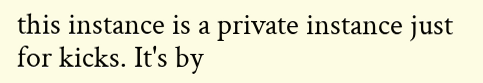this instance is a private instance just for kicks. It's by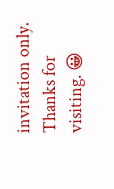invitation only. Thanks for visiting. 😀